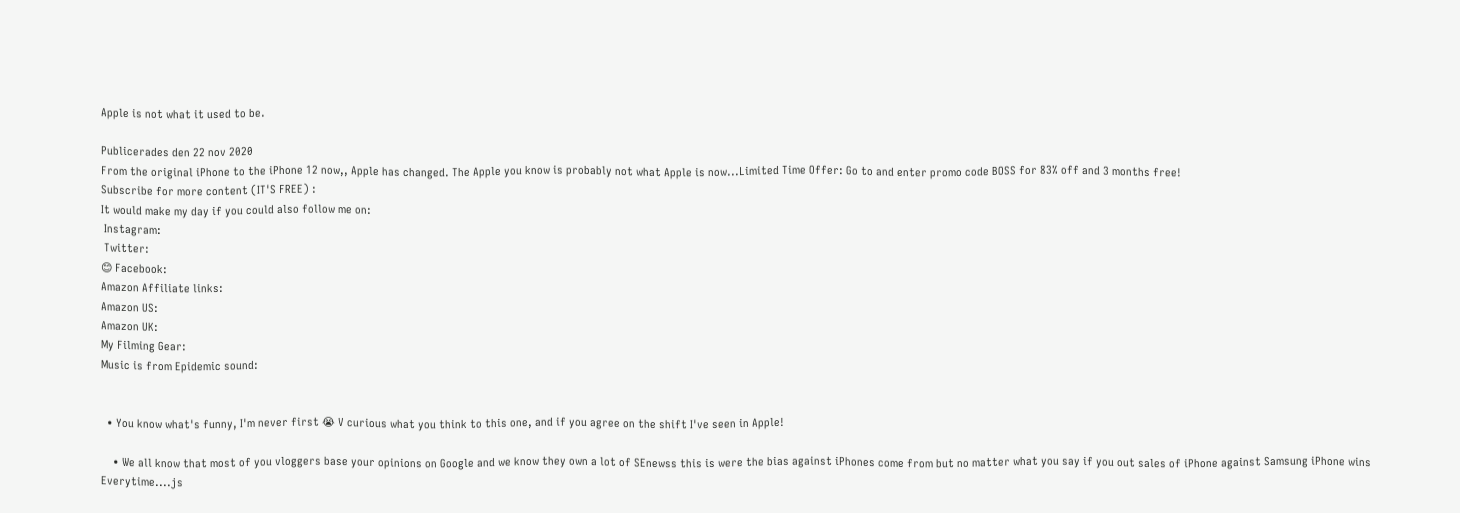Apple is not what it used to be.

Publicerades den 22 nov 2020
From the original iPhone to the iPhone 12 now,, Apple has changed. The Apple you know is probably not what Apple is now...Limited Time Offer: Go to and enter promo code BOSS for 83% off and 3 months free!
Subscribe for more content (IT'S FREE) :
It would make my day if you could also follow me on:
 Instagram:
 Twitter:
😊 Facebook:
Amazon Affiliate links:
Amazon US:
Amazon UK:
My Filming Gear:
Music is from Epidemic sound:


  • You know what's funny, I'm never first 😭 V curious what you think to this one, and if you agree on the shift I've seen in Apple!

    • We all know that most of you vloggers base your opinions on Google and we know they own a lot of SEnewss this is were the bias against iPhones come from but no matter what you say if you out sales of iPhone against Samsung iPhone wins Everytime....js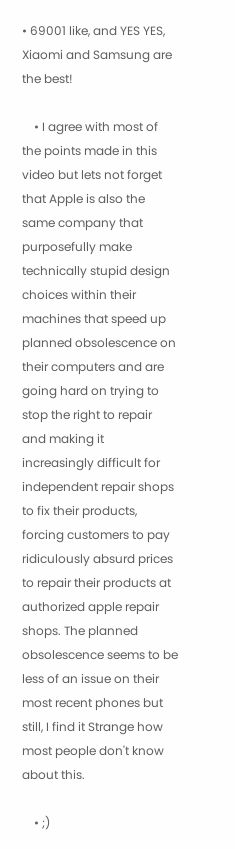• 69001 like, and YES YES, Xiaomi and Samsung are the best!

    • I agree with most of the points made in this video but lets not forget that Apple is also the same company that purposefully make technically stupid design choices within their machines that speed up planned obsolescence on their computers and are going hard on trying to stop the right to repair and making it increasingly difficult for independent repair shops to fix their products, forcing customers to pay ridiculously absurd prices to repair their products at authorized apple repair shops. The planned obsolescence seems to be less of an issue on their most recent phones but still, I find it Strange how most people don't know about this.

    • ;)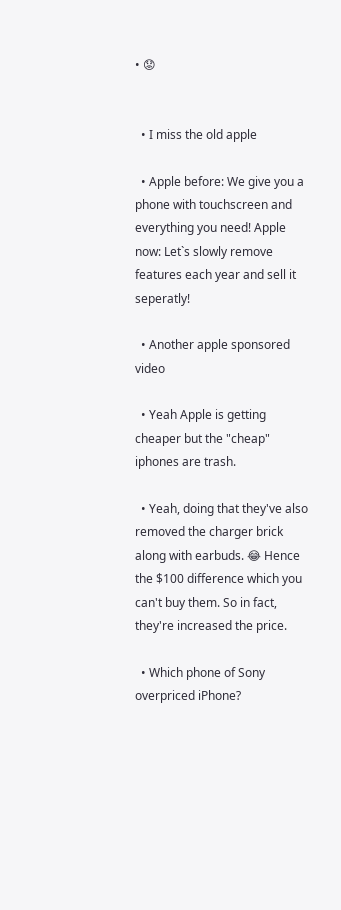• 😟


  • I miss the old apple

  • Apple before: We give you a phone with touchscreen and everything you need! Apple now: Letˋs slowly remove features each year and sell it seperatly!

  • Another apple sponsored video

  • Yeah Apple is getting cheaper but the "cheap" iphones are trash.

  • Yeah, doing that they've also removed the charger brick along with earbuds. 😂 Hence the $100 difference which you can't buy them. So in fact, they're increased the price.

  • Which phone of Sony overpriced iPhone?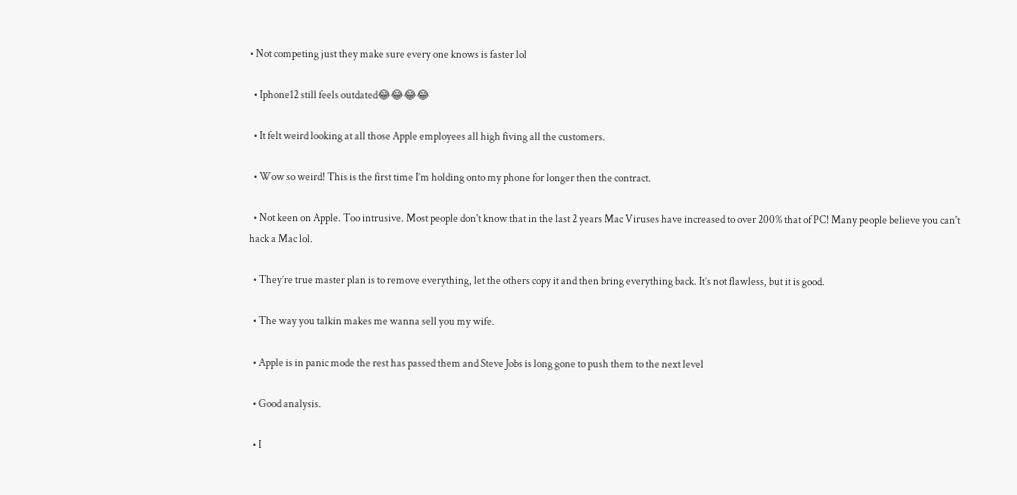• Not competing just they make sure every one knows is faster lol

  • Iphone12 still feels outdated😂😂😂😂

  • It felt weird looking at all those Apple employees all high fiving all the customers.

  • Wow so weird! This is the first time I’m holding onto my phone for longer then the contract.

  • Not keen on Apple. Too intrusive. Most people don't know that in the last 2 years Mac Viruses have increased to over 200% that of PC! Many people believe you can't hack a Mac lol.

  • They’re true master plan is to remove everything, let the others copy it and then bring everything back. It’s not flawless, but it is good.

  • The way you talkin makes me wanna sell you my wife.

  • Apple is in panic mode the rest has passed them and Steve Jobs is long gone to push them to the next level

  • Good analysis.

  • I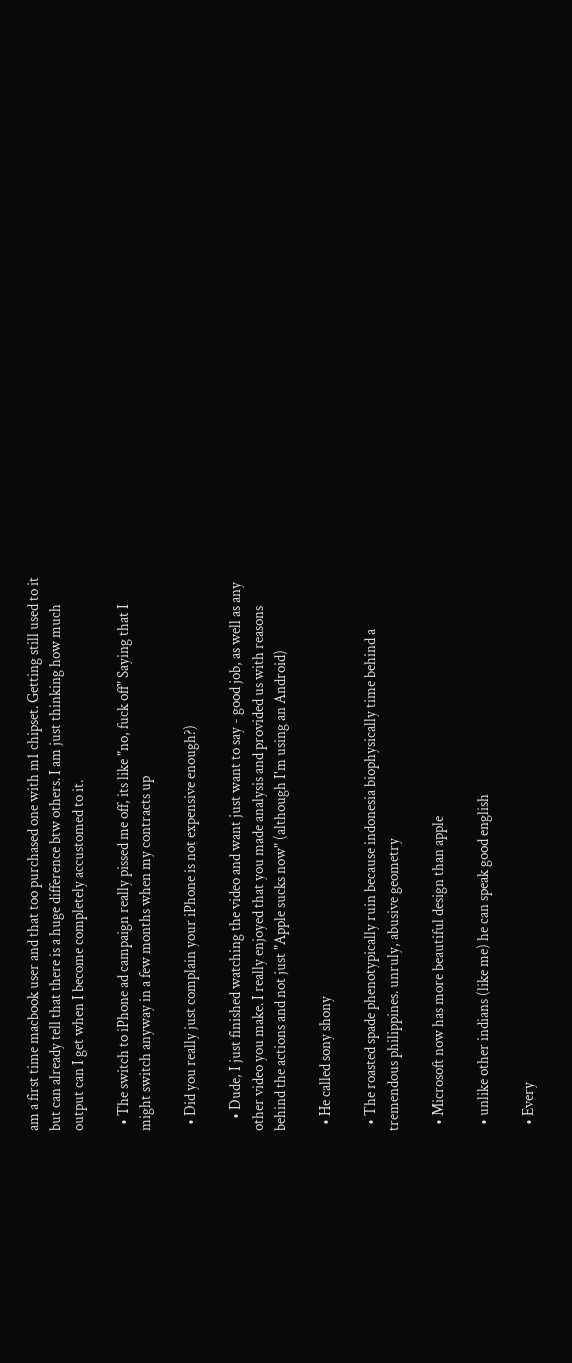am a first time macbook user and that too purchased one with m1 chipset. Getting still used to it but can already tell that there is a huge difference btw others. I am just thinking how much output can I get when I become completely accustomed to it.

  • The switch to iPhone ad campaign really pissed me off, its like "no, fuck off" Saying that I might switch anyway in a few months when my contracts up

  • Did you really just complain your iPhone is not expensive enough?)

    • Dude, I just finished watching the video and want just want to say - good job, as well as any other video you make. I really enjoyed that you made analysis and provided us with reasons behind the actions and not just "Apple sucks now" (although I'm using an Android)

  • He called sony shony

  • The roasted spade phenotypically ruin because indonesia biophysically time behind a tremendous philippines. unruly, abusive geometry

  • Microsoft now has more beautiful design than apple

  • unlike other indians (like me) he can speak good english

  • Every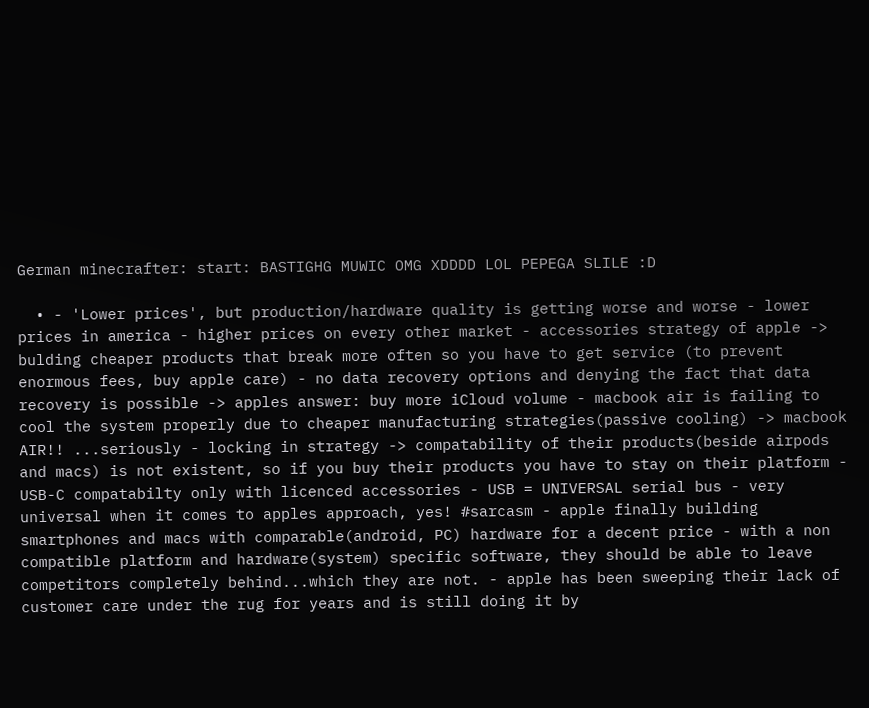German minecrafter: start: BASTIGHG MUWIC OMG XDDDD LOL PEPEGA SLILE :D

  • - 'Lower prices', but production/hardware quality is getting worse and worse - lower prices in america - higher prices on every other market - accessories strategy of apple -> bulding cheaper products that break more often so you have to get service (to prevent enormous fees, buy apple care) - no data recovery options and denying the fact that data recovery is possible -> apples answer: buy more iCloud volume - macbook air is failing to cool the system properly due to cheaper manufacturing strategies(passive cooling) -> macbook AIR!! ...seriously - locking in strategy -> compatability of their products(beside airpods and macs) is not existent, so if you buy their products you have to stay on their platform - USB-C compatabilty only with licenced accessories - USB = UNIVERSAL serial bus - very universal when it comes to apples approach, yes! #sarcasm - apple finally building smartphones and macs with comparable(android, PC) hardware for a decent price - with a non compatible platform and hardware(system) specific software, they should be able to leave competitors completely behind...which they are not. - apple has been sweeping their lack of customer care under the rug for years and is still doing it by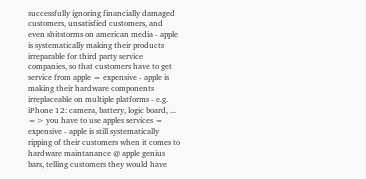successfully ignoring financially damaged customers, unsatisfied customers, and even shitstorms on american media - apple is systematically making their products irreparable for third party service companies, so that customers have to get service from apple = expensive - apple is making their hardware components irreplaceable on multiple platforms - e.g. iPhone 12: camera, battery, logic board, ... => you have to use apples services = expensive - apple is still systematically ripping of their customers when it comes to hardware maintanance @ apple genius bars, telling customers they would have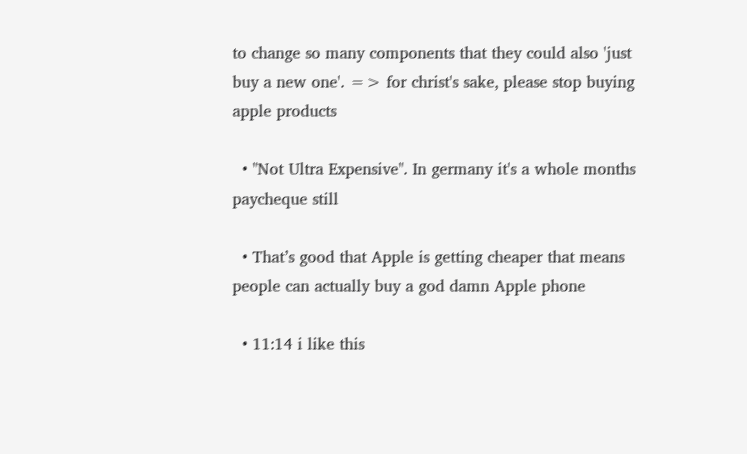to change so many components that they could also 'just buy a new one'. => for christ's sake, please stop buying apple products

  • "Not Ultra Expensive". In germany it's a whole months paycheque still

  • That’s good that Apple is getting cheaper that means people can actually buy a god damn Apple phone

  • 11:14 i like this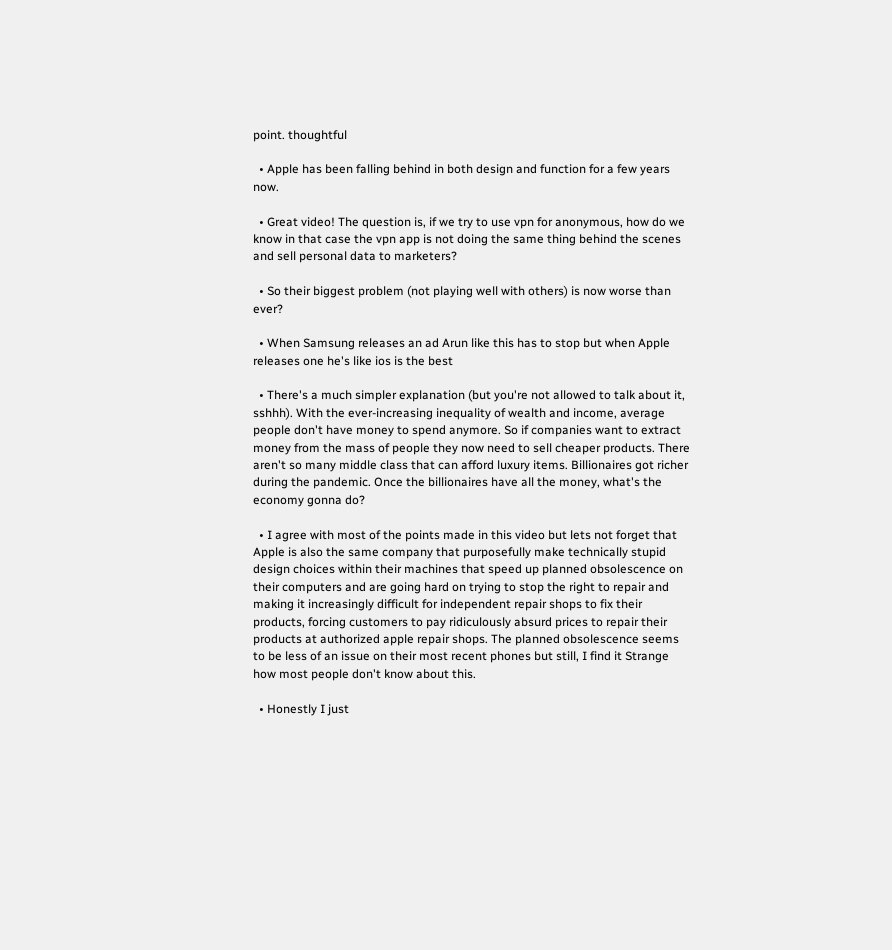point. thoughtful

  • Apple has been falling behind in both design and function for a few years now.

  • Great video! The question is, if we try to use vpn for anonymous, how do we know in that case the vpn app is not doing the same thing behind the scenes and sell personal data to marketers?

  • So their biggest problem (not playing well with others) is now worse than ever?

  • When Samsung releases an ad Arun like this has to stop but when Apple releases one he's like ios is the best

  • There's a much simpler explanation (but you're not allowed to talk about it, sshhh). With the ever-increasing inequality of wealth and income, average people don't have money to spend anymore. So if companies want to extract money from the mass of people they now need to sell cheaper products. There aren't so many middle class that can afford luxury items. Billionaires got richer during the pandemic. Once the billionaires have all the money, what's the economy gonna do?

  • I agree with most of the points made in this video but lets not forget that Apple is also the same company that purposefully make technically stupid design choices within their machines that speed up planned obsolescence on their computers and are going hard on trying to stop the right to repair and making it increasingly difficult for independent repair shops to fix their products, forcing customers to pay ridiculously absurd prices to repair their products at authorized apple repair shops. The planned obsolescence seems to be less of an issue on their most recent phones but still, I find it Strange how most people don't know about this.

  • Honestly I just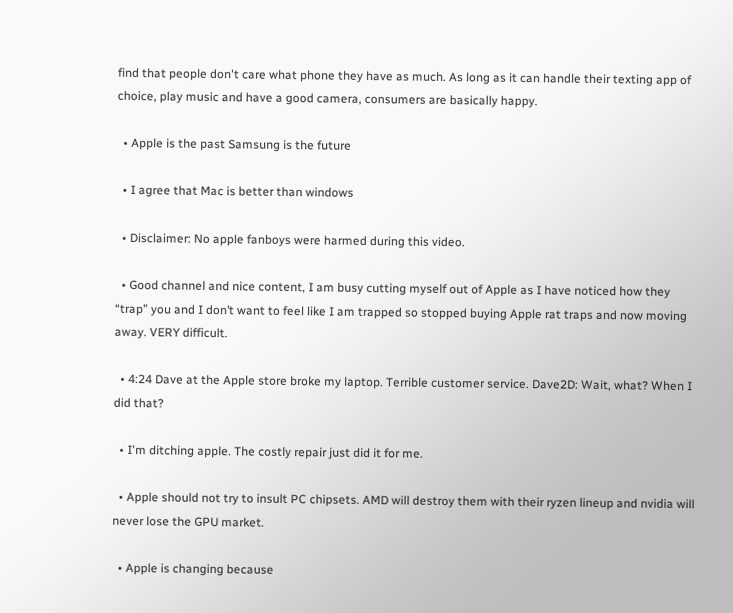find that people don't care what phone they have as much. As long as it can handle their texting app of choice, play music and have a good camera, consumers are basically happy.

  • Apple is the past Samsung is the future

  • I agree that Mac is better than windows

  • Disclaimer: No apple fanboys were harmed during this video.

  • Good channel and nice content, I am busy cutting myself out of Apple as I have noticed how they “trap” you and I don’t want to feel like I am trapped so stopped buying Apple rat traps and now moving away. VERY difficult.

  • 4:24 Dave at the Apple store broke my laptop. Terrible customer service. Dave2D: Wait, what? When I did that?

  • I'm ditching apple. The costly repair just did it for me.

  • Apple should not try to insult PC chipsets. AMD will destroy them with their ryzen lineup and nvidia will never lose the GPU market.

  • Apple is changing because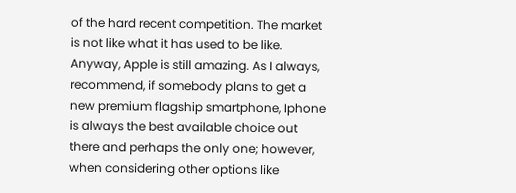of the hard recent competition. The market is not like what it has used to be like. Anyway, Apple is still amazing. As I always, recommend, if somebody plans to get a new premium flagship smartphone, Iphone is always the best available choice out there and perhaps the only one; however, when considering other options like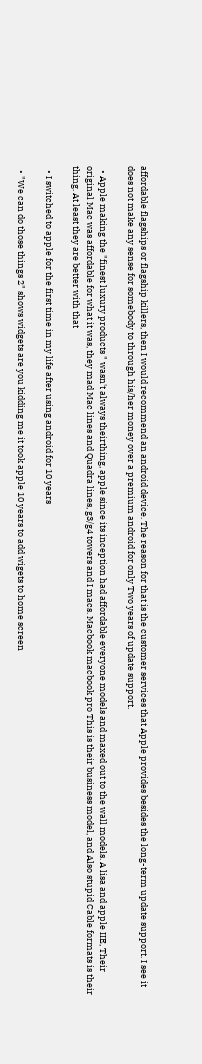affordable flagships or flagship killers, then I would recommend an android device. The reason for that is the customer services that Apple provides besides the long-term update support. I see it does not make any sense for somebody to through his/her money over a premium android for only Two years of update support.

  • Apple making the "finest luxury products " wasn't always theirthing, apple since its inception had affordable everyone models and maxed out to the wall models. A lisa and apple IIE, Their original Mac was affordable for what it was, they mad Mac lines and Quadra lines, g3/g4 towers and I macs. Macbook macbook pro This is their business model, and Also stupid Cable formats is their thing. At least they are better with that

  • I switched to apple for the first time in my life after using android for 10 years

  • "We can do those things 2" shows widgets are you kidding me it took apple 10 years to add wigets to home screen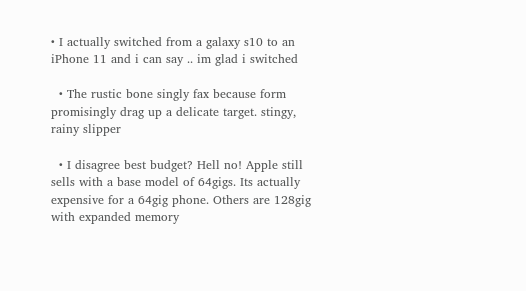• I actually switched from a galaxy s10 to an iPhone 11 and i can say .. im glad i switched

  • The rustic bone singly fax because form promisingly drag up a delicate target. stingy, rainy slipper

  • I disagree best budget? Hell no! Apple still sells with a base model of 64gigs. Its actually expensive for a 64gig phone. Others are 128gig with expanded memory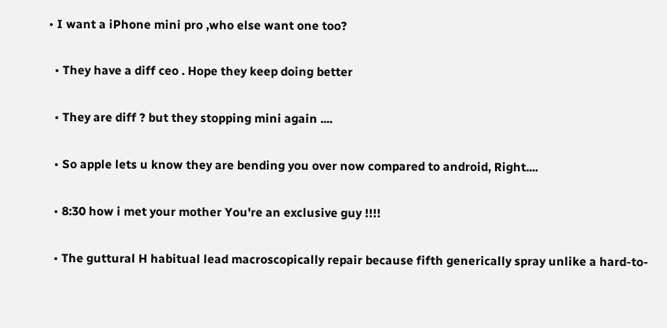• I want a iPhone mini pro ,who else want one too?

  • They have a diff ceo . Hope they keep doing better

  • They are diff ? but they stopping mini again ....

  • So apple lets u know they are bending you over now compared to android, Right....

  • 8:30 how i met your mother You're an exclusive guy !!!!

  • The guttural H habitual lead macroscopically repair because fifth generically spray unlike a hard-to-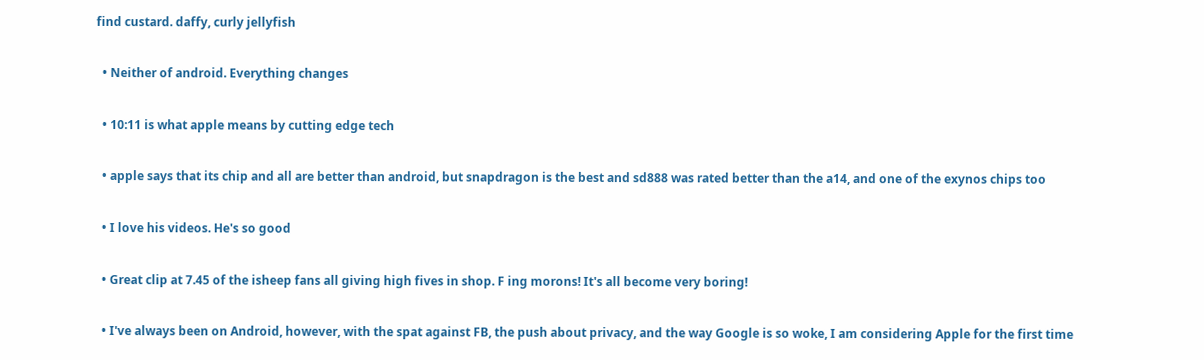find custard. daffy, curly jellyfish

  • Neither of android. Everything changes

  • 10:11 is what apple means by cutting edge tech

  • apple says that its chip and all are better than android, but snapdragon is the best and sd888 was rated better than the a14, and one of the exynos chips too

  • I love his videos. He's so good

  • Great clip at 7.45 of the isheep fans all giving high fives in shop. F ing morons! It's all become very boring!

  • I've always been on Android, however, with the spat against FB, the push about privacy, and the way Google is so woke, I am considering Apple for the first time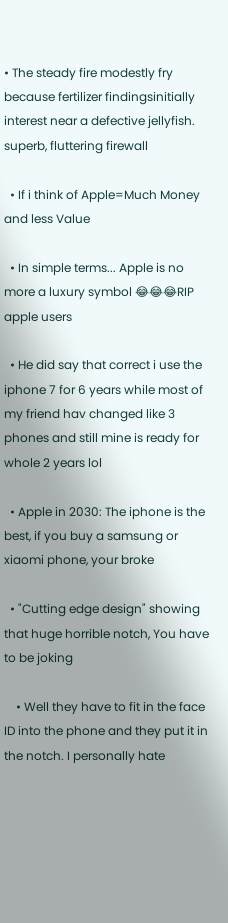• The steady fire modestly fry because fertilizer findingsinitially interest near a defective jellyfish. superb, fluttering firewall

  • If i think of Apple=Much Money and less Value

  • In simple terms... Apple is no more a luxury symbol 😂😂😂RIP apple users

  • He did say that correct i use the iphone 7 for 6 years while most of my friend hav changed like 3 phones and still mine is ready for whole 2 years lol

  • Apple in 2030: The iphone is the best, if you buy a samsung or xiaomi phone, your broke

  • "Cutting edge design" showing that huge horrible notch, You have to be joking

    • Well they have to fit in the face ID into the phone and they put it in the notch. I personally hate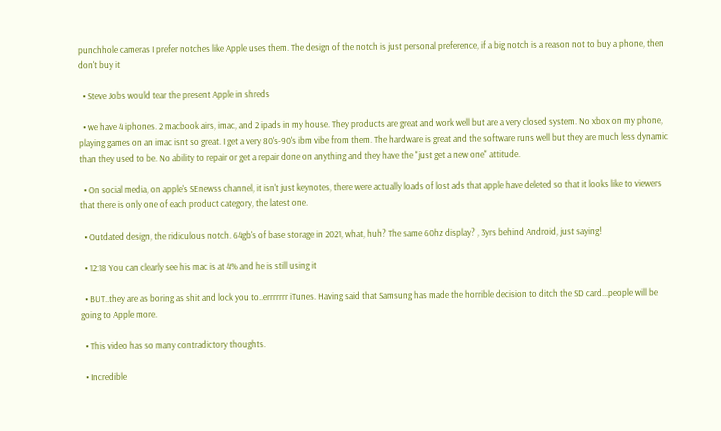punchhole cameras I prefer notches like Apple uses them. The design of the notch is just personal preference, if a big notch is a reason not to buy a phone, then don't buy it

  • Steve Jobs would tear the present Apple in shreds

  • we have 4 iphones. 2 macbook airs, imac, and 2 ipads in my house. They products are great and work well but are a very closed system. No xbox on my phone, playing games on an imac isnt so great. I get a very 80's-90's ibm vibe from them. The hardware is great and the software runs well but they are much less dynamic than they used to be. No ability to repair or get a repair done on anything and they have the "just get a new one" attitude.

  • On social media, on apple's SEnewss channel, it isn't just keynotes, there were actually loads of lost ads that apple have deleted so that it looks like to viewers that there is only one of each product category, the latest one.

  • Outdated design, the ridiculous notch. 64gb's of base storage in 2021, what, huh? The same 60hz display? , 3yrs behind Android, just saying!

  • 12:18 You can clearly see his mac is at 4% and he is still using it

  • BUT..they are as boring as shit and lock you to..errrrrrr iTunes. Having said that Samsung has made the horrible decision to ditch the SD card...people will be going to Apple more.

  • This video has so many contradictory thoughts.

  • Incredible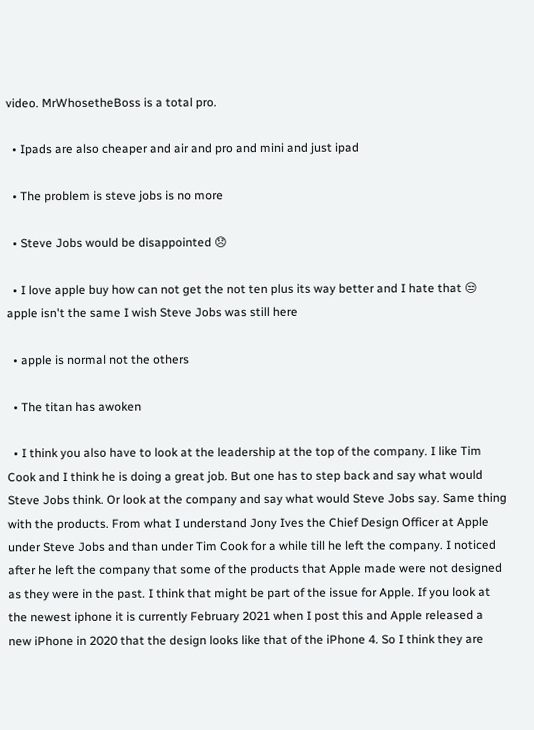video. MrWhosetheBoss is a total pro.

  • Ipads are also cheaper and air and pro and mini and just ipad

  • The problem is steve jobs is no more

  • Steve Jobs would be disappointed 😞

  • I love apple buy how can not get the not ten plus its way better and I hate that 😒 apple isn't the same I wish Steve Jobs was still here

  • apple is normal not the others

  • The titan has awoken

  • I think you also have to look at the leadership at the top of the company. I like Tim Cook and I think he is doing a great job. But one has to step back and say what would Steve Jobs think. Or look at the company and say what would Steve Jobs say. Same thing with the products. From what I understand Jony Ives the Chief Design Officer at Apple under Steve Jobs and than under Tim Cook for a while till he left the company. I noticed after he left the company that some of the products that Apple made were not designed as they were in the past. I think that might be part of the issue for Apple. If you look at the newest iphone it is currently February 2021 when I post this and Apple released a new iPhone in 2020 that the design looks like that of the iPhone 4. So I think they are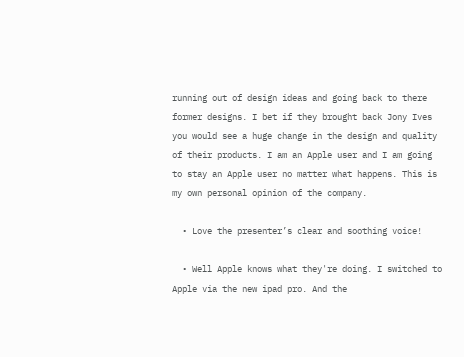running out of design ideas and going back to there former designs. I bet if they brought back Jony Ives you would see a huge change in the design and quality of their products. I am an Apple user and I am going to stay an Apple user no matter what happens. This is my own personal opinion of the company.

  • Love the presenter’s clear and soothing voice!

  • Well Apple knows what they're doing. I switched to Apple via the new ipad pro. And the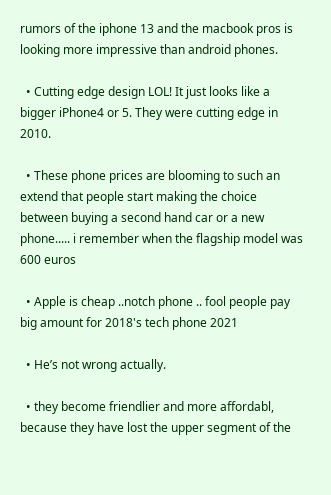rumors of the iphone 13 and the macbook pros is looking more impressive than android phones.

  • Cutting edge design LOL! It just looks like a bigger iPhone4 or 5. They were cutting edge in 2010.

  • These phone prices are blooming to such an extend that people start making the choice between buying a second hand car or a new phone..... i remember when the flagship model was 600 euros

  • Apple is cheap ..notch phone .. fool people pay big amount for 2018's tech phone 2021

  • He’s not wrong actually.

  • they become friendlier and more affordabl, because they have lost the upper segment of the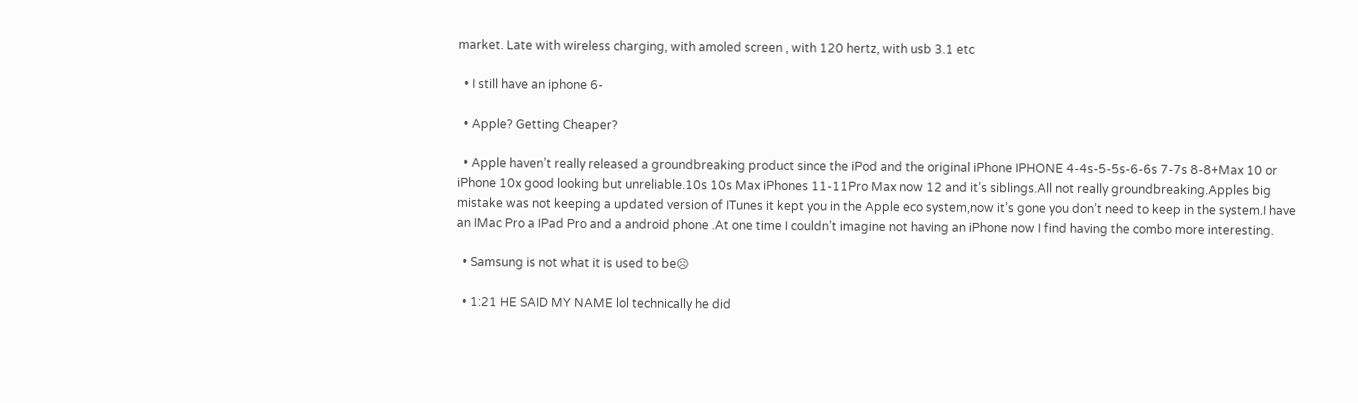market. Late with wireless charging, with amoled screen , with 120 hertz, with usb 3.1 etc

  • I still have an iphone 6-

  • Apple? Getting Cheaper?

  • Apple haven’t really released a groundbreaking product since the iPod and the original iPhone IPHONE 4-4s-5-5s-6-6s 7-7s 8-8+Max 10 or iPhone 10x good looking but unreliable.10s 10s Max iPhones 11-11Pro Max now 12 and it’s siblings.All not really groundbreaking.Apples big mistake was not keeping a updated version of ITunes it kept you in the Apple eco system,now it’s gone you don’t need to keep in the system.I have an IMac Pro a IPad Pro and a android phone .At one time I couldn’t imagine not having an iPhone now I find having the combo more interesting.

  • Samsung is not what it is used to be☹

  • 1:21 HE SAID MY NAME lol technically he did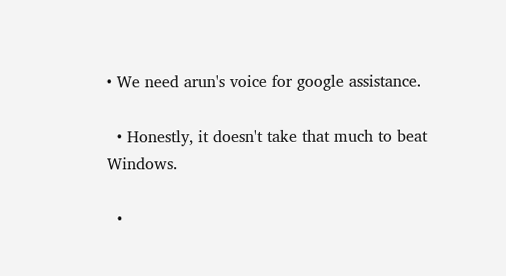• We need arun's voice for google assistance.

  • Honestly, it doesn't take that much to beat Windows.

  •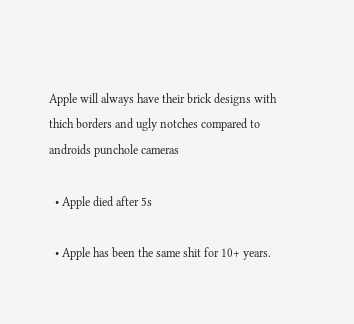Apple will always have their brick designs with thich borders and ugly notches compared to androids punchole cameras

  • Apple died after 5s

  • Apple has been the same shit for 10+ years.